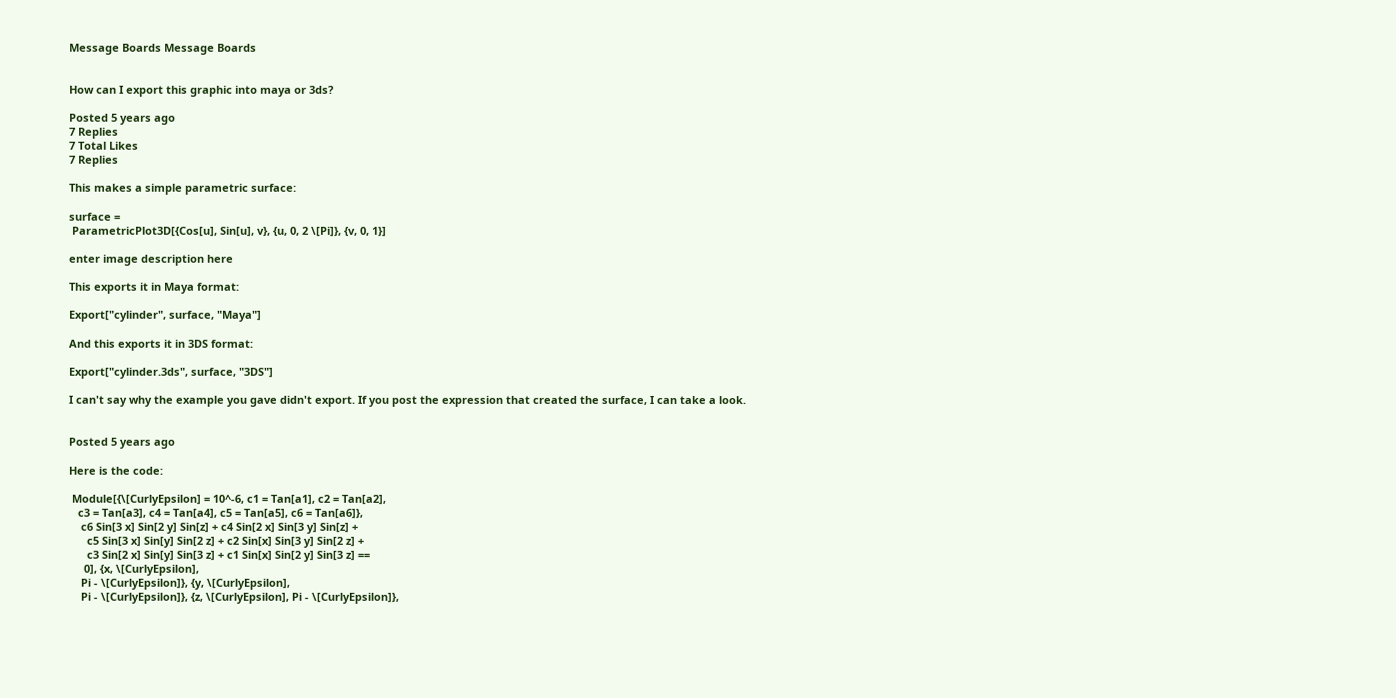Message Boards Message Boards


How can I export this graphic into maya or 3ds?

Posted 5 years ago
7 Replies
7 Total Likes
7 Replies

This makes a simple parametric surface:

surface =
 ParametricPlot3D[{Cos[u], Sin[u], v}, {u, 0, 2 \[Pi]}, {v, 0, 1}]

enter image description here

This exports it in Maya format:

Export["cylinder", surface, "Maya"]

And this exports it in 3DS format:

Export["cylinder.3ds", surface, "3DS"]

I can't say why the example you gave didn't export. If you post the expression that created the surface, I can take a look.


Posted 5 years ago

Here is the code:

 Module[{\[CurlyEpsilon] = 10^-6, c1 = Tan[a1], c2 = Tan[a2],
   c3 = Tan[a3], c4 = Tan[a4], c5 = Tan[a5], c6 = Tan[a6]},
    c6 Sin[3 x] Sin[2 y] Sin[z] + c4 Sin[2 x] Sin[3 y] Sin[z] +
      c5 Sin[3 x] Sin[y] Sin[2 z] + c2 Sin[x] Sin[3 y] Sin[2 z] +
      c3 Sin[2 x] Sin[y] Sin[3 z] + c1 Sin[x] Sin[2 y] Sin[3 z] ==
     0], {x, \[CurlyEpsilon],
    Pi - \[CurlyEpsilon]}, {y, \[CurlyEpsilon],
    Pi - \[CurlyEpsilon]}, {z, \[CurlyEpsilon], Pi - \[CurlyEpsilon]},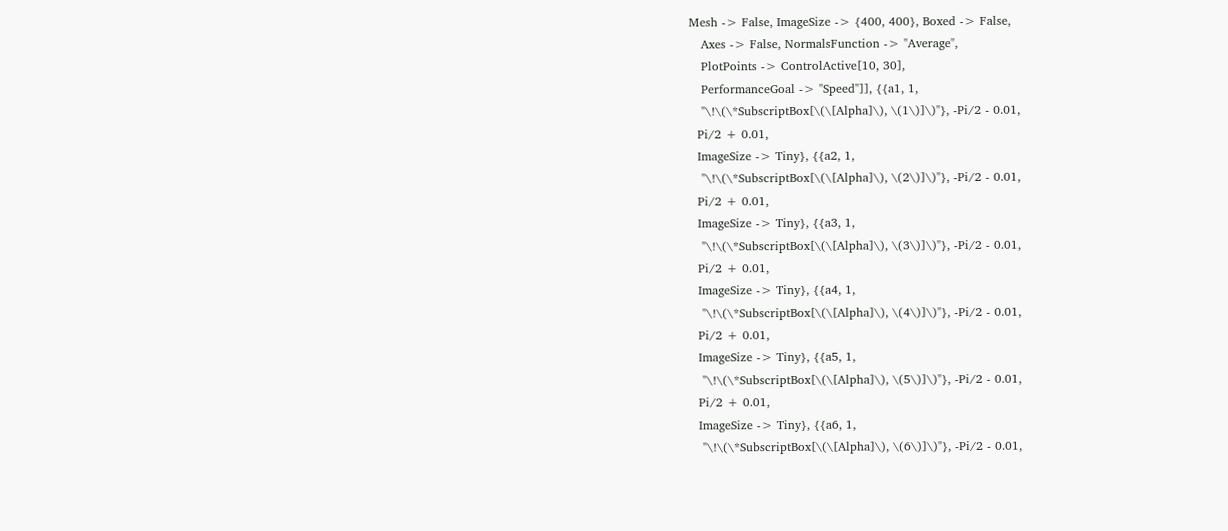Mesh -> False, ImageSize -> {400, 400}, Boxed -> False,
   Axes -> False, NormalsFunction -> "Average",
   PlotPoints -> ControlActive[10, 30],
   PerformanceGoal -> "Speed"]], {{a1, 1,
   "\!\(\*SubscriptBox[\(\[Alpha]\), \(1\)]\)"}, -Pi/2 - 0.01,
  Pi/2 + 0.01,
  ImageSize -> Tiny}, {{a2, 1,
   "\!\(\*SubscriptBox[\(\[Alpha]\), \(2\)]\)"}, -Pi/2 - 0.01,
  Pi/2 + 0.01,
  ImageSize -> Tiny}, {{a3, 1,
   "\!\(\*SubscriptBox[\(\[Alpha]\), \(3\)]\)"}, -Pi/2 - 0.01,
  Pi/2 + 0.01,
  ImageSize -> Tiny}, {{a4, 1,
   "\!\(\*SubscriptBox[\(\[Alpha]\), \(4\)]\)"}, -Pi/2 - 0.01,
  Pi/2 + 0.01,
  ImageSize -> Tiny}, {{a5, 1,
   "\!\(\*SubscriptBox[\(\[Alpha]\), \(5\)]\)"}, -Pi/2 - 0.01,
  Pi/2 + 0.01,
  ImageSize -> Tiny}, {{a6, 1,
   "\!\(\*SubscriptBox[\(\[Alpha]\), \(6\)]\)"}, -Pi/2 - 0.01,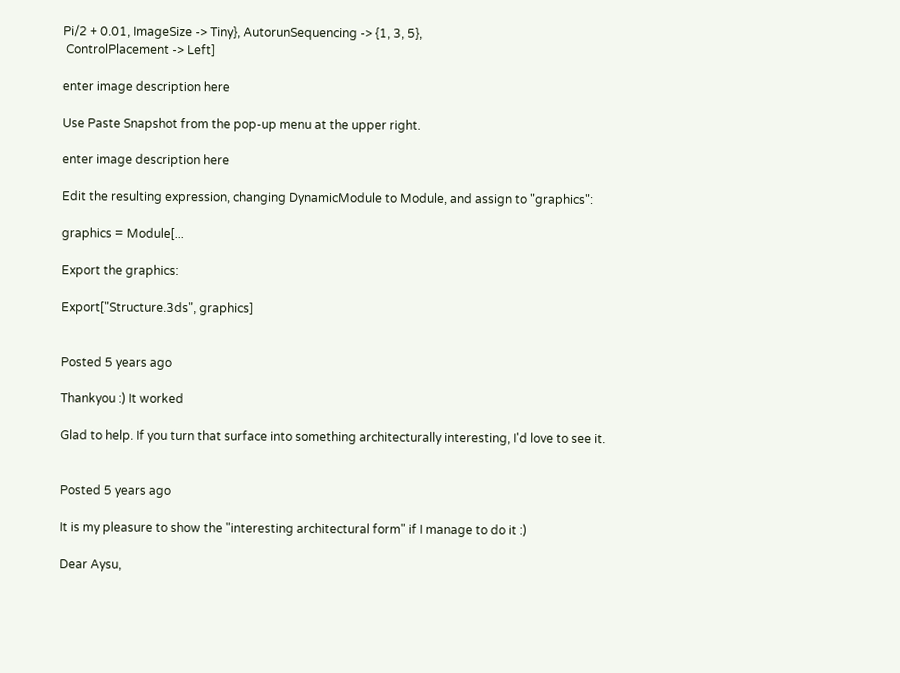Pi/2 + 0.01, ImageSize -> Tiny}, AutorunSequencing -> {1, 3, 5},
 ControlPlacement -> Left]

enter image description here

Use Paste Snapshot from the pop-up menu at the upper right.

enter image description here

Edit the resulting expression, changing DynamicModule to Module, and assign to "graphics":

graphics = Module[...

Export the graphics:

Export["Structure.3ds", graphics]


Posted 5 years ago

Thankyou :) It worked

Glad to help. If you turn that surface into something architecturally interesting, I'd love to see it.


Posted 5 years ago

It is my pleasure to show the "interesting architectural form" if I manage to do it :)

Dear Aysu,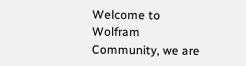Welcome to Wolfram Community, we are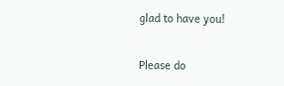glad to have you!

Please do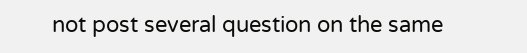not post several question on the same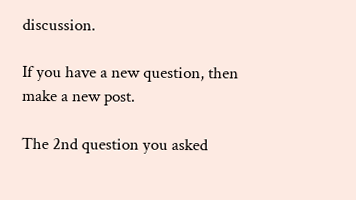discussion.

If you have a new question, then make a new post.

The 2nd question you asked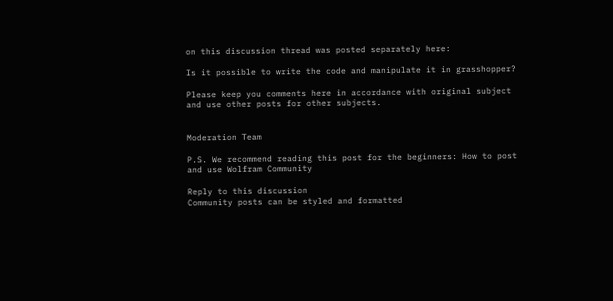on this discussion thread was posted separately here:

Is it possible to write the code and manipulate it in grasshopper?

Please keep you comments here in accordance with original subject and use other posts for other subjects.


Moderation Team

P.S. We recommend reading this post for the beginners: How to post and use Wolfram Community

Reply to this discussion
Community posts can be styled and formatted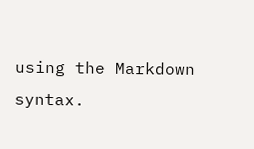using the Markdown syntax.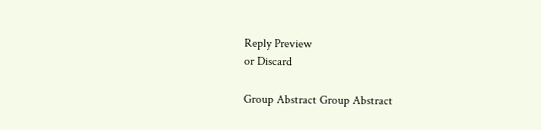Reply Preview
or Discard

Group Abstract Group Abstract